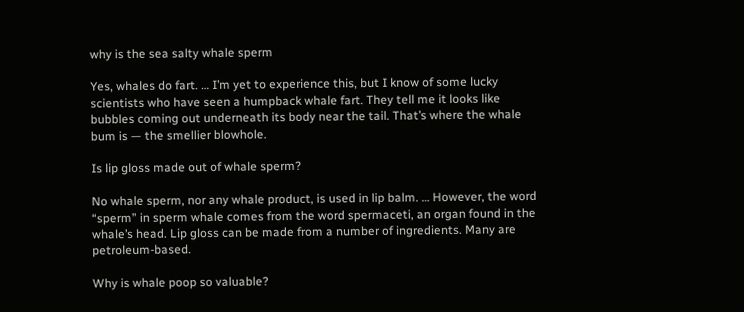why is the sea salty whale sperm

Yes, whales do fart. … I’m yet to experience this, but I know of some lucky scientists who have seen a humpback whale fart. They tell me it looks like bubbles coming out underneath its body near the tail. That’s where the whale bum is — the smellier blowhole.

Is lip gloss made out of whale sperm?

No whale sperm, nor any whale product, is used in lip balm. … However, the word “sperm” in sperm whale comes from the word spermaceti, an organ found in the whale’s head. Lip gloss can be made from a number of ingredients. Many are petroleum-based.

Why is whale poop so valuable?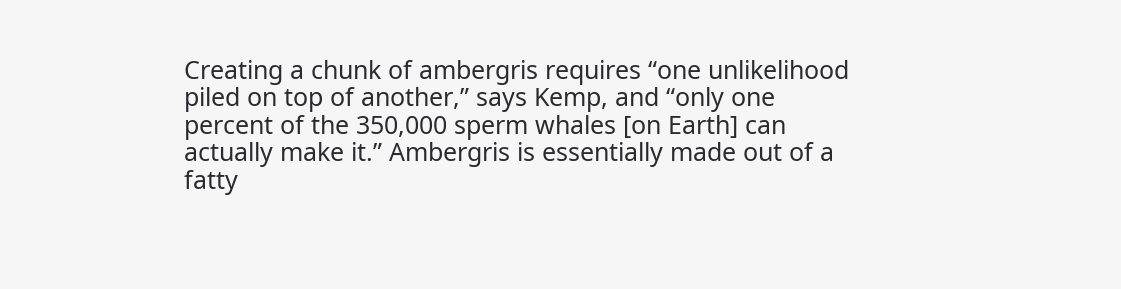Creating a chunk of ambergris requires “one unlikelihood piled on top of another,” says Kemp, and “only one percent of the 350,000 sperm whales [on Earth] can actually make it.” Ambergris is essentially made out of a fatty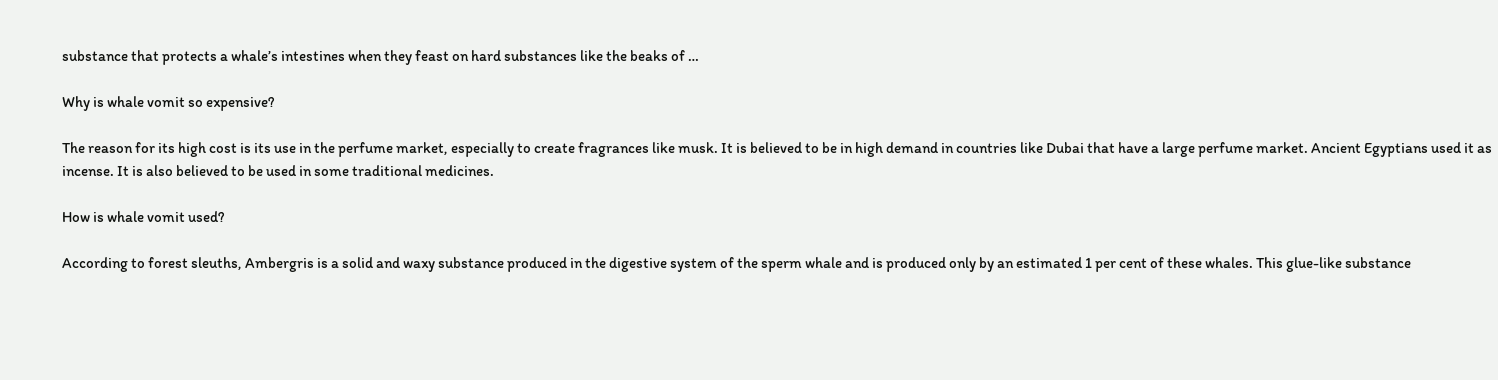substance that protects a whale’s intestines when they feast on hard substances like the beaks of …

Why is whale vomit so expensive?

The reason for its high cost is its use in the perfume market, especially to create fragrances like musk. It is believed to be in high demand in countries like Dubai that have a large perfume market. Ancient Egyptians used it as incense. It is also believed to be used in some traditional medicines.

How is whale vomit used?

According to forest sleuths, Ambergris is a solid and waxy substance produced in the digestive system of the sperm whale and is produced only by an estimated 1 per cent of these whales. This glue-like substance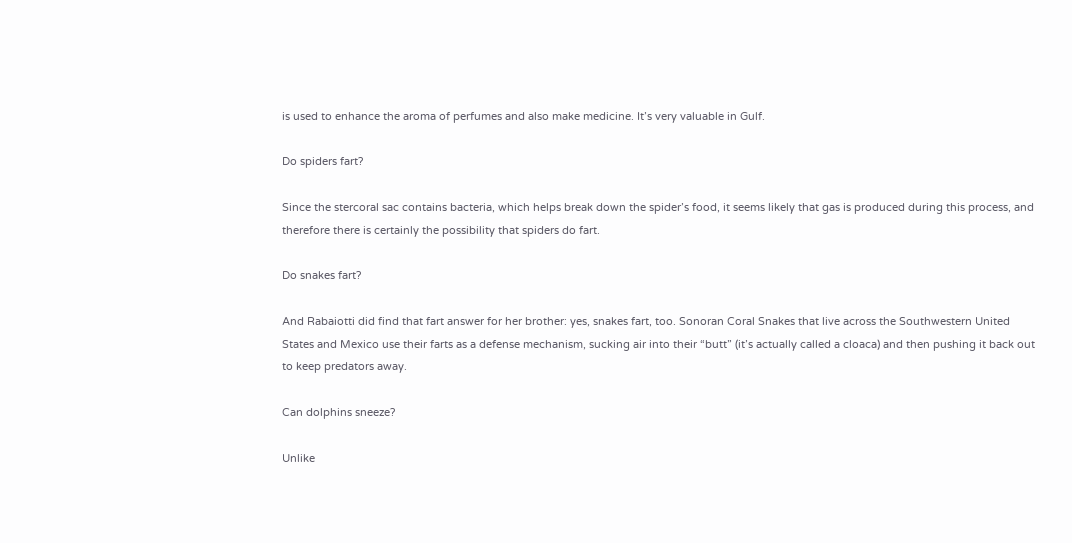is used to enhance the aroma of perfumes and also make medicine. It’s very valuable in Gulf.

Do spiders fart?

Since the stercoral sac contains bacteria, which helps break down the spider’s food, it seems likely that gas is produced during this process, and therefore there is certainly the possibility that spiders do fart.

Do snakes fart?

And Rabaiotti did find that fart answer for her brother: yes, snakes fart, too. Sonoran Coral Snakes that live across the Southwestern United States and Mexico use their farts as a defense mechanism, sucking air into their “butt” (it’s actually called a cloaca) and then pushing it back out to keep predators away.

Can dolphins sneeze?

Unlike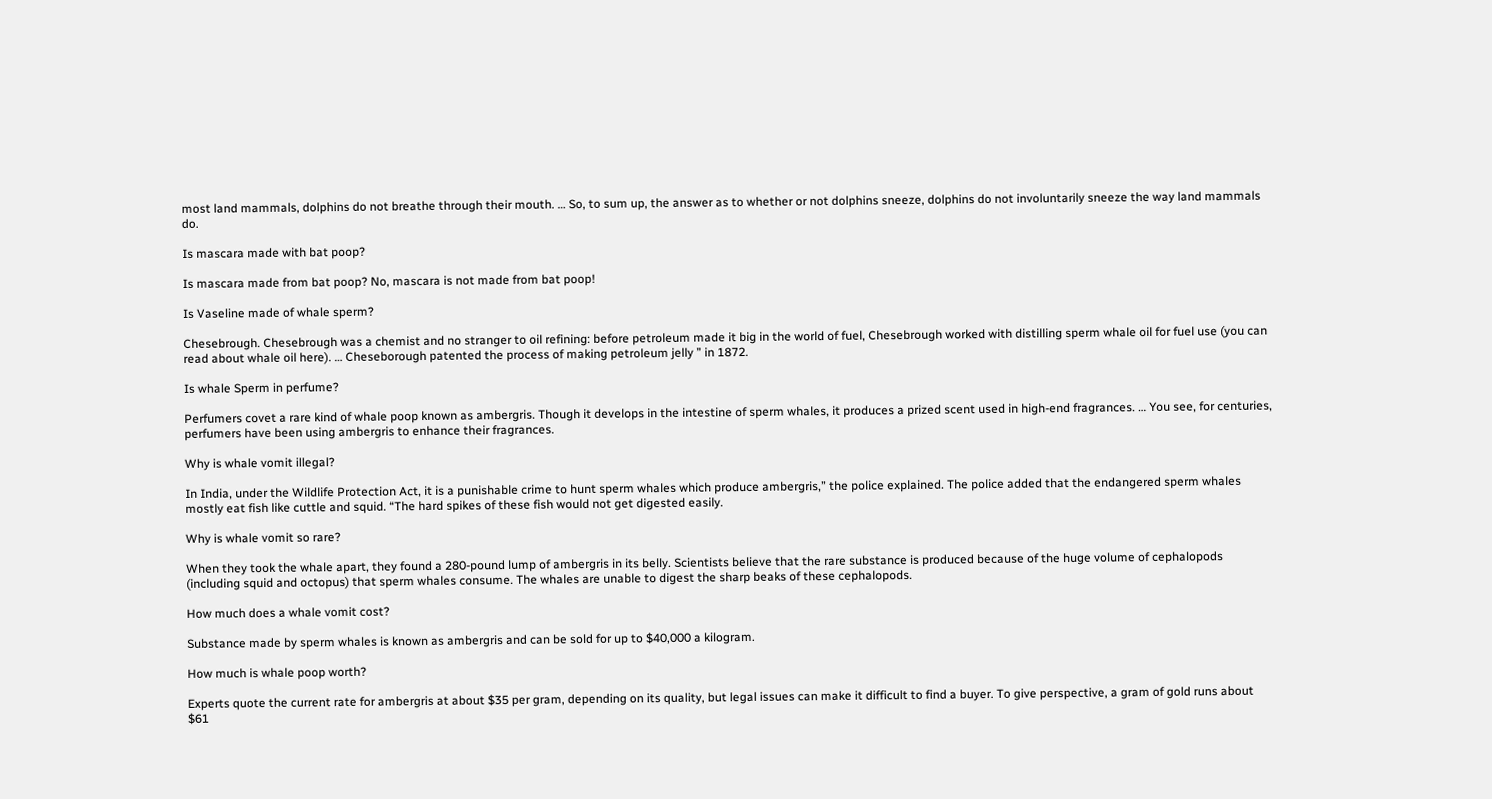most land mammals, dolphins do not breathe through their mouth. … So, to sum up, the answer as to whether or not dolphins sneeze, dolphins do not involuntarily sneeze the way land mammals do.

Is mascara made with bat poop?

Is mascara made from bat poop? No, mascara is not made from bat poop!

Is Vaseline made of whale sperm?

Chesebrough. Chesebrough was a chemist and no stranger to oil refining: before petroleum made it big in the world of fuel, Chesebrough worked with distilling sperm whale oil for fuel use (you can read about whale oil here). … Cheseborough patented the process of making petroleum jelly ” in 1872.

Is whale Sperm in perfume?

Perfumers covet a rare kind of whale poop known as ambergris. Though it develops in the intestine of sperm whales, it produces a prized scent used in high-end fragrances. … You see, for centuries, perfumers have been using ambergris to enhance their fragrances.

Why is whale vomit illegal?

In India, under the Wildlife Protection Act, it is a punishable crime to hunt sperm whales which produce ambergris,” the police explained. The police added that the endangered sperm whales mostly eat fish like cuttle and squid. “The hard spikes of these fish would not get digested easily.

Why is whale vomit so rare?

When they took the whale apart, they found a 280-pound lump of ambergris in its belly. Scientists believe that the rare substance is produced because of the huge volume of cephalopods (including squid and octopus) that sperm whales consume. The whales are unable to digest the sharp beaks of these cephalopods.

How much does a whale vomit cost?

Substance made by sperm whales is known as ambergris and can be sold for up to $40,000 a kilogram.

How much is whale poop worth?

Experts quote the current rate for ambergris at about $35 per gram, depending on its quality, but legal issues can make it difficult to find a buyer. To give perspective, a gram of gold runs about $61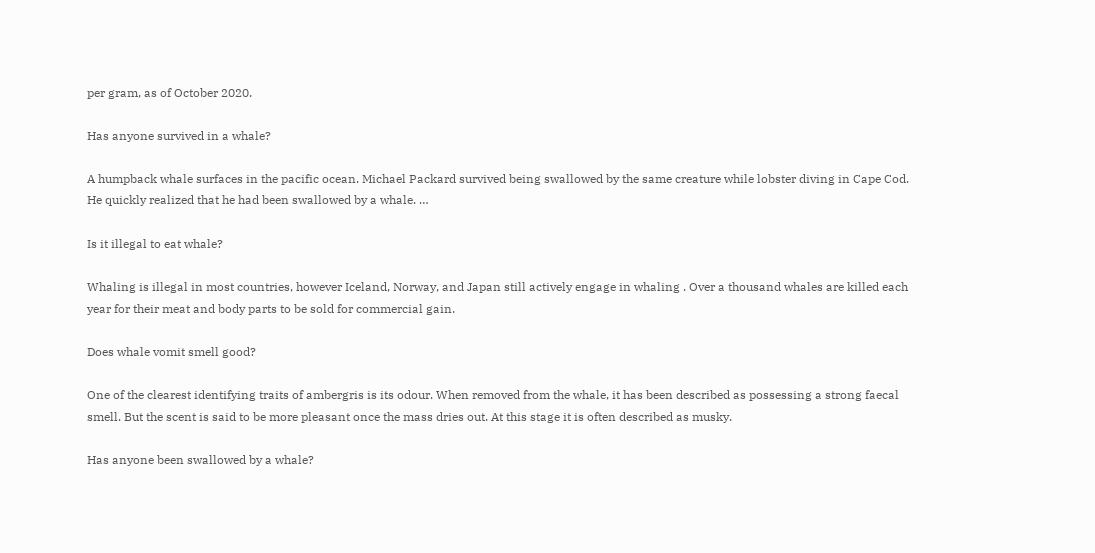per gram, as of October 2020.

Has anyone survived in a whale?

A humpback whale surfaces in the pacific ocean. Michael Packard survived being swallowed by the same creature while lobster diving in Cape Cod. He quickly realized that he had been swallowed by a whale. …

Is it illegal to eat whale?

Whaling is illegal in most countries, however Iceland, Norway, and Japan still actively engage in whaling . Over a thousand whales are killed each year for their meat and body parts to be sold for commercial gain.

Does whale vomit smell good?

One of the clearest identifying traits of ambergris is its odour. When removed from the whale, it has been described as possessing a strong faecal smell. But the scent is said to be more pleasant once the mass dries out. At this stage it is often described as musky.

Has anyone been swallowed by a whale?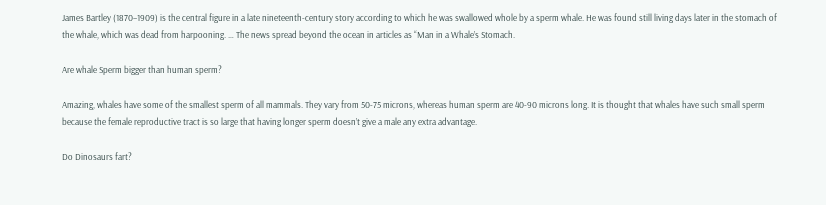James Bartley (1870–1909) is the central figure in a late nineteenth-century story according to which he was swallowed whole by a sperm whale. He was found still living days later in the stomach of the whale, which was dead from harpooning. … The news spread beyond the ocean in articles as “Man in a Whale’s Stomach.

Are whale Sperm bigger than human sperm?

Amazing, whales have some of the smallest sperm of all mammals. They vary from 50-75 microns, whereas human sperm are 40-90 microns long. It is thought that whales have such small sperm because the female reproductive tract is so large that having longer sperm doesn’t give a male any extra advantage.

Do Dinosaurs fart?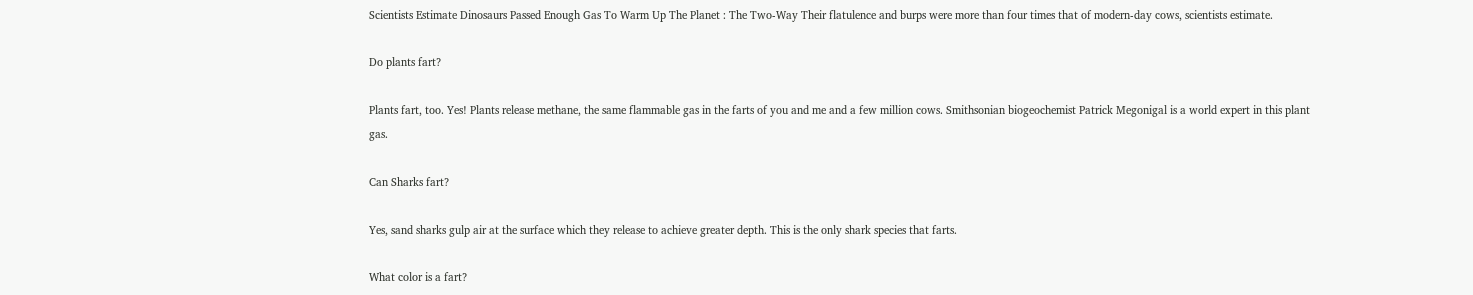Scientists Estimate Dinosaurs Passed Enough Gas To Warm Up The Planet : The Two-Way Their flatulence and burps were more than four times that of modern-day cows, scientists estimate.

Do plants fart?

Plants fart, too. Yes! Plants release methane, the same flammable gas in the farts of you and me and a few million cows. Smithsonian biogeochemist Patrick Megonigal is a world expert in this plant gas.

Can Sharks fart?

Yes, sand sharks gulp air at the surface which they release to achieve greater depth. This is the only shark species that farts.

What color is a fart?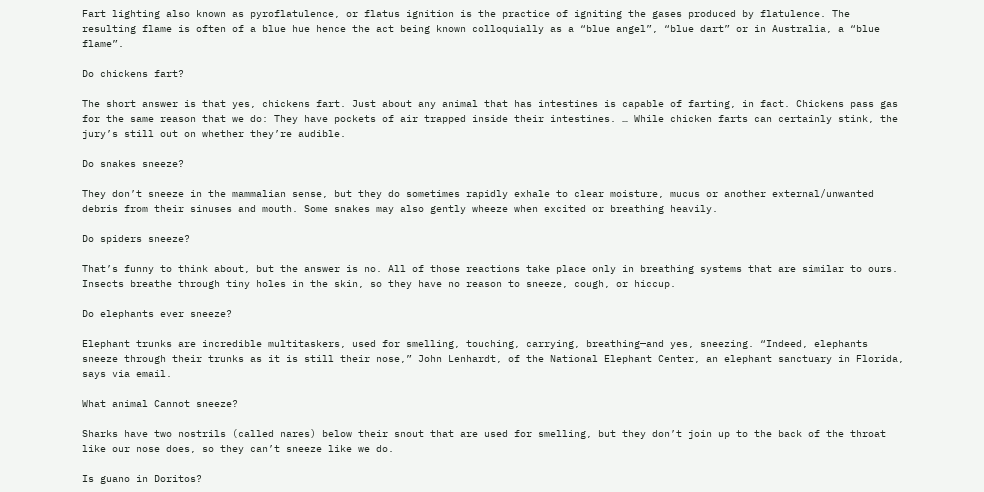Fart lighting also known as pyroflatulence, or flatus ignition is the practice of igniting the gases produced by flatulence. The resulting flame is often of a blue hue hence the act being known colloquially as a “blue angel”, “blue dart” or in Australia, a “blue flame”.

Do chickens fart?

The short answer is that yes, chickens fart. Just about any animal that has intestines is capable of farting, in fact. Chickens pass gas for the same reason that we do: They have pockets of air trapped inside their intestines. … While chicken farts can certainly stink, the jury’s still out on whether they’re audible.

Do snakes sneeze?

They don’t sneeze in the mammalian sense, but they do sometimes rapidly exhale to clear moisture, mucus or another external/unwanted debris from their sinuses and mouth. Some snakes may also gently wheeze when excited or breathing heavily.

Do spiders sneeze?

That’s funny to think about, but the answer is no. All of those reactions take place only in breathing systems that are similar to ours. Insects breathe through tiny holes in the skin, so they have no reason to sneeze, cough, or hiccup.

Do elephants ever sneeze?

Elephant trunks are incredible multitaskers, used for smelling, touching, carrying, breathing—and yes, sneezing. “Indeed, elephants sneeze through their trunks as it is still their nose,” John Lenhardt, of the National Elephant Center, an elephant sanctuary in Florida, says via email.

What animal Cannot sneeze?

Sharks have two nostrils (called nares) below their snout that are used for smelling, but they don’t join up to the back of the throat like our nose does, so they can’t sneeze like we do.

Is guano in Doritos?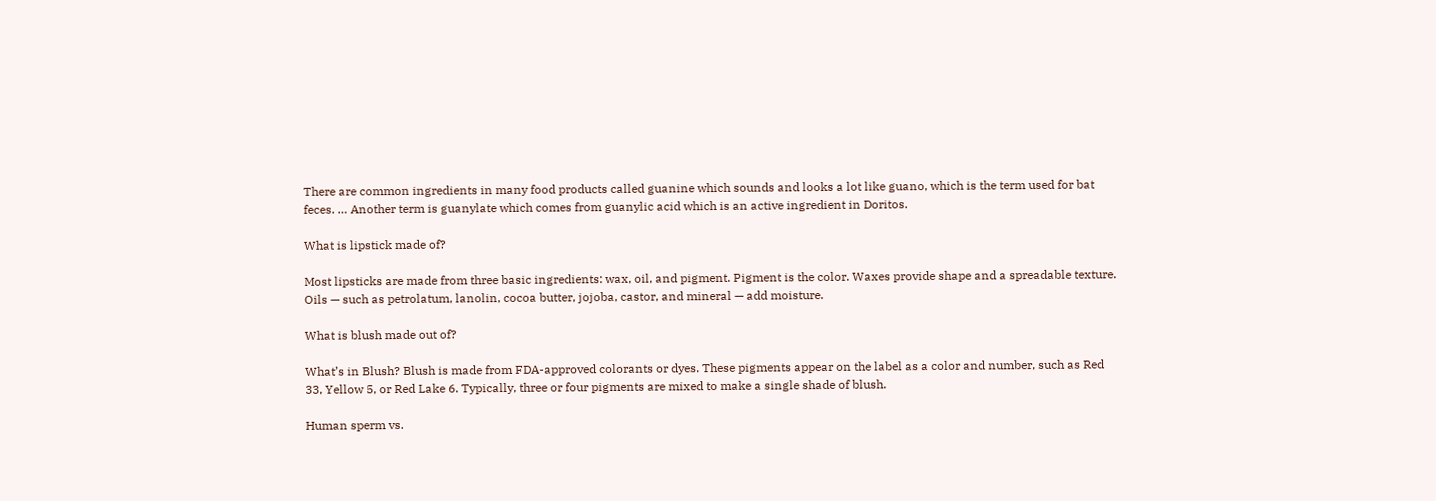There are common ingredients in many food products called guanine which sounds and looks a lot like guano, which is the term used for bat feces. … Another term is guanylate which comes from guanylic acid which is an active ingredient in Doritos.

What is lipstick made of?

Most lipsticks are made from three basic ingredients: wax, oil, and pigment. Pigment is the color. Waxes provide shape and a spreadable texture. Oils — such as petrolatum, lanolin, cocoa butter, jojoba, castor, and mineral — add moisture.

What is blush made out of?

What’s in Blush? Blush is made from FDA-approved colorants or dyes. These pigments appear on the label as a color and number, such as Red 33, Yellow 5, or Red Lake 6. Typically, three or four pigments are mixed to make a single shade of blush.

Human sperm vs.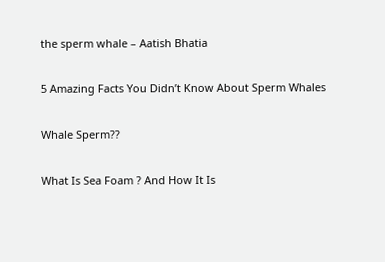the sperm whale – Aatish Bhatia

5 Amazing Facts You Didn’t Know About Sperm Whales

Whale Sperm??

What Is Sea Foam ? And How It Is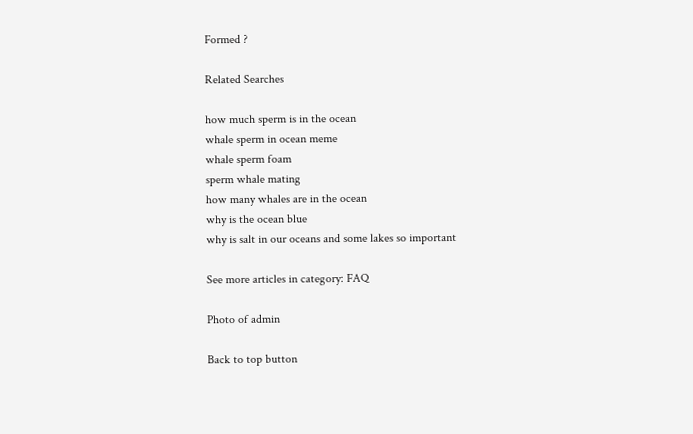Formed ?

Related Searches

how much sperm is in the ocean
whale sperm in ocean meme
whale sperm foam
sperm whale mating
how many whales are in the ocean
why is the ocean blue
why is salt in our oceans and some lakes so important

See more articles in category: FAQ

Photo of admin

Back to top button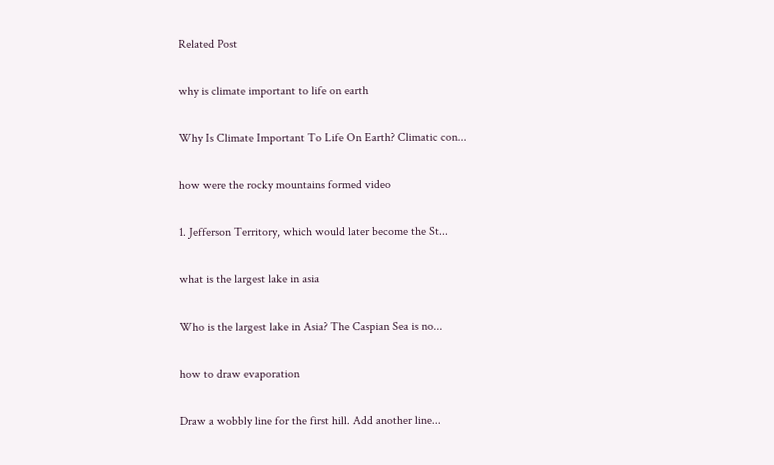Related Post

why is climate important to life on earth

Why Is Climate Important To Life On Earth? Climatic con...

how were the rocky mountains formed video

1. Jefferson Territory, which would later become the St...

what is the largest lake in asia

Who is the largest lake in Asia? The Caspian Sea is no...

how to draw evaporation

Draw a wobbly line for the first hill. Add another line...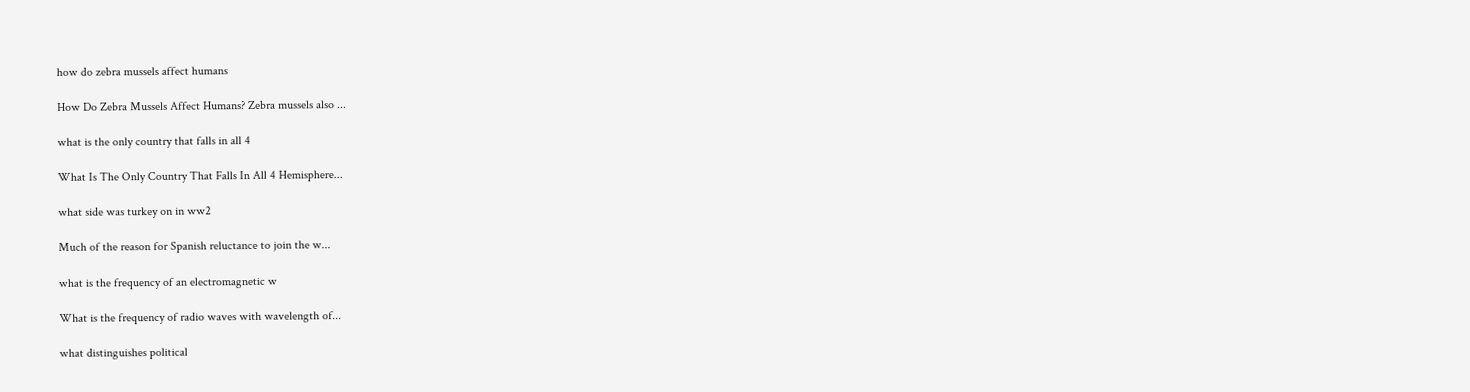how do zebra mussels affect humans

How Do Zebra Mussels Affect Humans? Zebra mussels also ...

what is the only country that falls in all 4

What Is The Only Country That Falls In All 4 Hemisphere...

what side was turkey on in ww2

Much of the reason for Spanish reluctance to join the w...

what is the frequency of an electromagnetic w

What is the frequency of radio waves with wavelength of...

what distinguishes political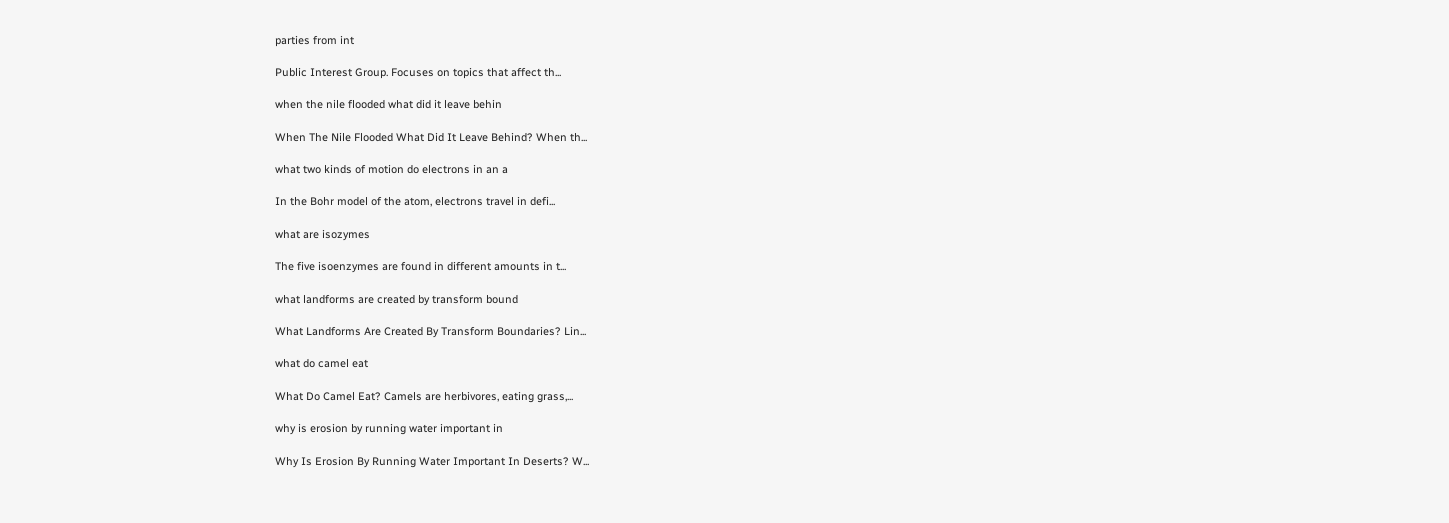parties from int

Public Interest Group. Focuses on topics that affect th...

when the nile flooded what did it leave behin

When The Nile Flooded What Did It Leave Behind? When th...

what two kinds of motion do electrons in an a

In the Bohr model of the atom, electrons travel in defi...

what are isozymes

The five isoenzymes are found in different amounts in t...

what landforms are created by transform bound

What Landforms Are Created By Transform Boundaries? Lin...

what do camel eat

What Do Camel Eat? Camels are herbivores, eating grass,...

why is erosion by running water important in

Why Is Erosion By Running Water Important In Deserts? W...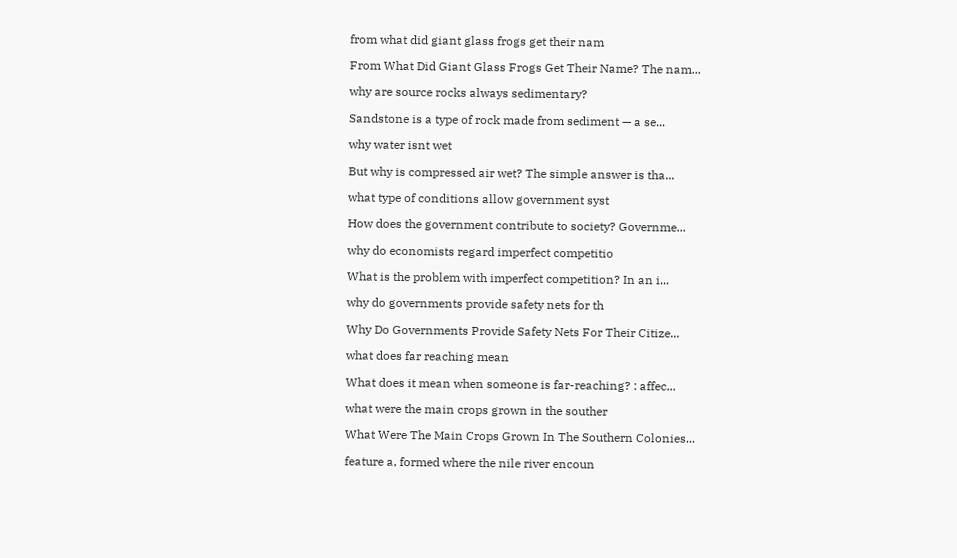from what did giant glass frogs get their nam

From What Did Giant Glass Frogs Get Their Name? The nam...

why are source rocks always sedimentary?

Sandstone is a type of rock made from sediment — a se...

why water isnt wet

But why is compressed air wet? The simple answer is tha...

what type of conditions allow government syst

How does the government contribute to society? Governme...

why do economists regard imperfect competitio

What is the problem with imperfect competition? In an i...

why do governments provide safety nets for th

Why Do Governments Provide Safety Nets For Their Citize...

what does far reaching mean

What does it mean when someone is far-reaching? : affec...

what were the main crops grown in the souther

What Were The Main Crops Grown In The Southern Colonies...

feature a, formed where the nile river encoun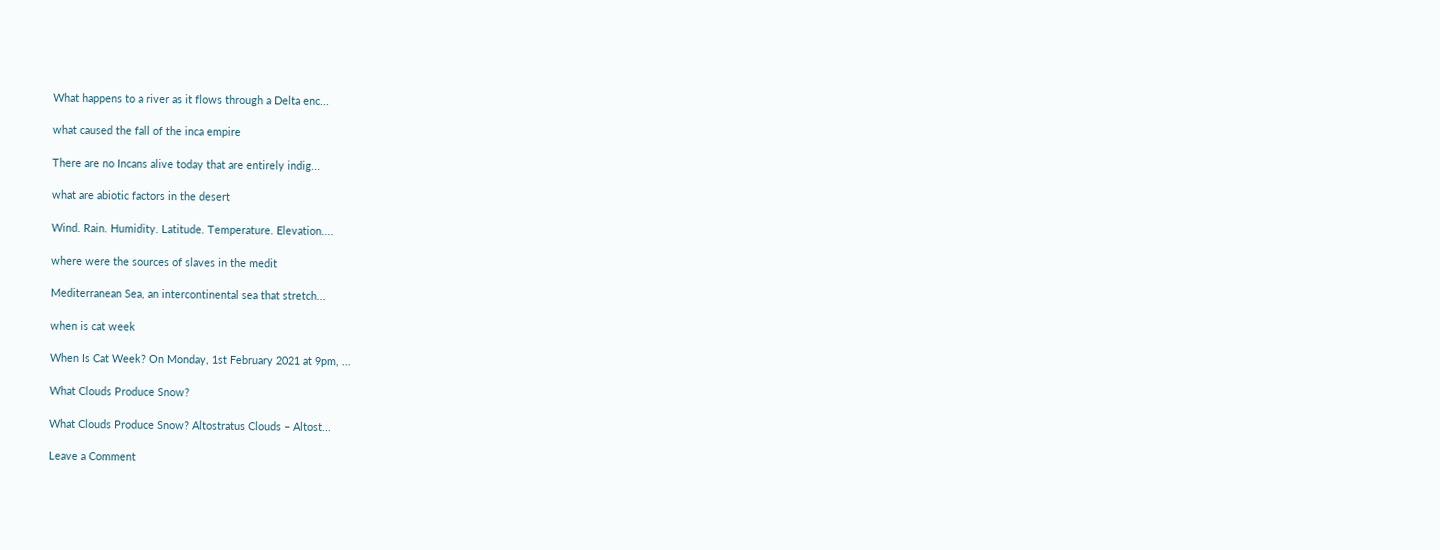What happens to a river as it flows through a Delta enc...

what caused the fall of the inca empire

There are no Incans alive today that are entirely indig...

what are abiotic factors in the desert

Wind. Rain. Humidity. Latitude. Temperature. Elevation....

where were the sources of slaves in the medit

Mediterranean Sea, an intercontinental sea that stretch...

when is cat week

When Is Cat Week? On Monday, 1st February 2021 at 9pm, ...

What Clouds Produce Snow?

What Clouds Produce Snow? Altostratus Clouds – Altost...

Leave a Comment